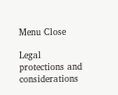Menu Close

Legal protections and considerations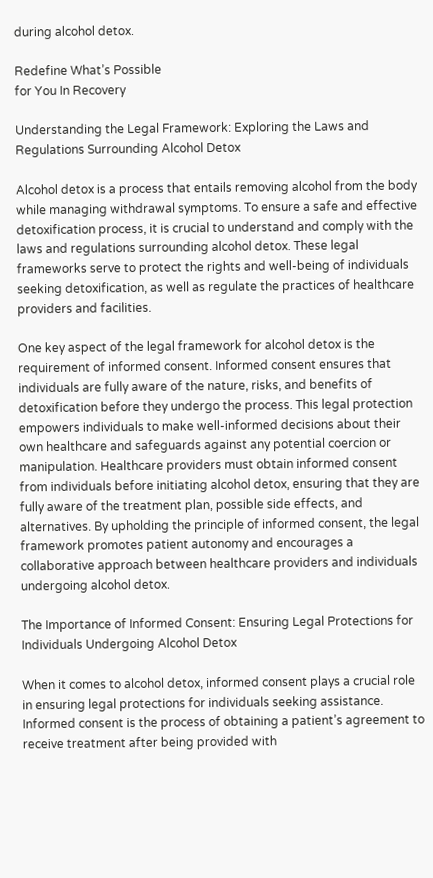during alcohol detox.

Redefine What’s Possible
for You In Recovery

Understanding the Legal Framework: Exploring the Laws and Regulations Surrounding Alcohol Detox

Alcohol detox is a process that entails removing alcohol from the body while managing withdrawal symptoms. To ensure a safe and effective detoxification process, it is crucial to understand and comply with the laws and regulations surrounding alcohol detox. These legal frameworks serve to protect the rights and well-being of individuals seeking detoxification, as well as regulate the practices of healthcare providers and facilities.

One key aspect of the legal framework for alcohol detox is the requirement of informed consent. Informed consent ensures that individuals are fully aware of the nature, risks, and benefits of detoxification before they undergo the process. This legal protection empowers individuals to make well-informed decisions about their own healthcare and safeguards against any potential coercion or manipulation. Healthcare providers must obtain informed consent from individuals before initiating alcohol detox, ensuring that they are fully aware of the treatment plan, possible side effects, and alternatives. By upholding the principle of informed consent, the legal framework promotes patient autonomy and encourages a collaborative approach between healthcare providers and individuals undergoing alcohol detox.

The Importance of Informed Consent: Ensuring Legal Protections for Individuals Undergoing Alcohol Detox

When it comes to alcohol detox, informed consent plays a crucial role in ensuring legal protections for individuals seeking assistance. Informed consent is the process of obtaining a patient’s agreement to receive treatment after being provided with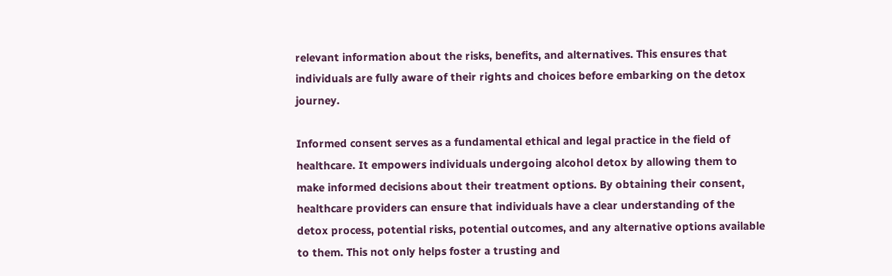relevant information about the risks, benefits, and alternatives. This ensures that individuals are fully aware of their rights and choices before embarking on the detox journey.

Informed consent serves as a fundamental ethical and legal practice in the field of healthcare. It empowers individuals undergoing alcohol detox by allowing them to make informed decisions about their treatment options. By obtaining their consent, healthcare providers can ensure that individuals have a clear understanding of the detox process, potential risks, potential outcomes, and any alternative options available to them. This not only helps foster a trusting and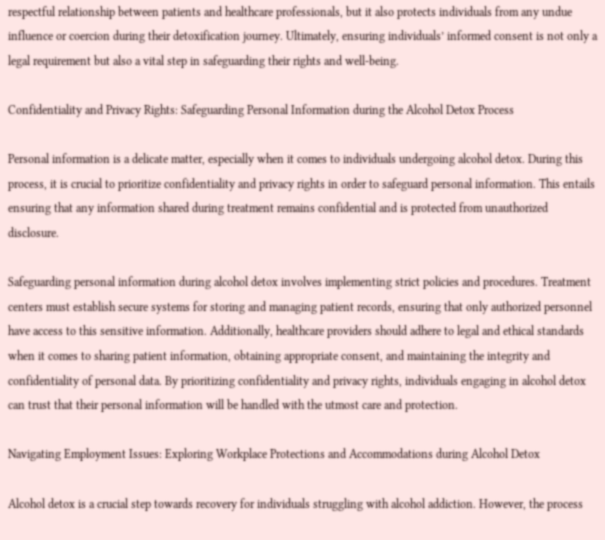respectful relationship between patients and healthcare professionals, but it also protects individuals from any undue influence or coercion during their detoxification journey. Ultimately, ensuring individuals’ informed consent is not only a legal requirement but also a vital step in safeguarding their rights and well-being.

Confidentiality and Privacy Rights: Safeguarding Personal Information during the Alcohol Detox Process

Personal information is a delicate matter, especially when it comes to individuals undergoing alcohol detox. During this process, it is crucial to prioritize confidentiality and privacy rights in order to safeguard personal information. This entails ensuring that any information shared during treatment remains confidential and is protected from unauthorized disclosure.

Safeguarding personal information during alcohol detox involves implementing strict policies and procedures. Treatment centers must establish secure systems for storing and managing patient records, ensuring that only authorized personnel have access to this sensitive information. Additionally, healthcare providers should adhere to legal and ethical standards when it comes to sharing patient information, obtaining appropriate consent, and maintaining the integrity and confidentiality of personal data. By prioritizing confidentiality and privacy rights, individuals engaging in alcohol detox can trust that their personal information will be handled with the utmost care and protection.

Navigating Employment Issues: Exploring Workplace Protections and Accommodations during Alcohol Detox

Alcohol detox is a crucial step towards recovery for individuals struggling with alcohol addiction. However, the process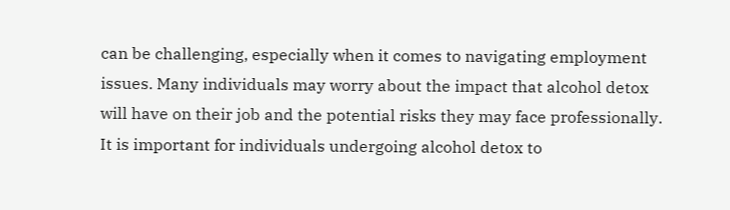can be challenging, especially when it comes to navigating employment issues. Many individuals may worry about the impact that alcohol detox will have on their job and the potential risks they may face professionally. It is important for individuals undergoing alcohol detox to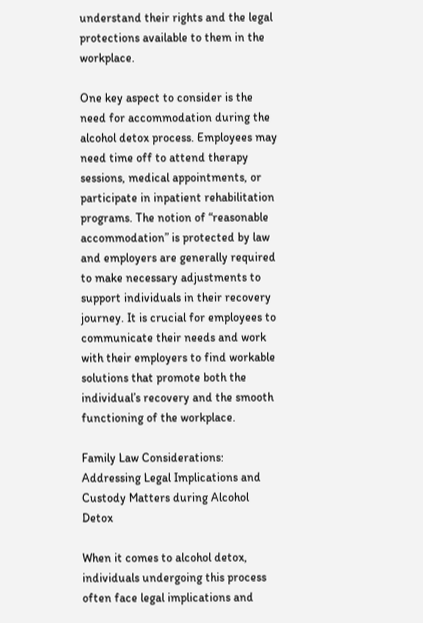understand their rights and the legal protections available to them in the workplace.

One key aspect to consider is the need for accommodation during the alcohol detox process. Employees may need time off to attend therapy sessions, medical appointments, or participate in inpatient rehabilitation programs. The notion of “reasonable accommodation” is protected by law and employers are generally required to make necessary adjustments to support individuals in their recovery journey. It is crucial for employees to communicate their needs and work with their employers to find workable solutions that promote both the individual’s recovery and the smooth functioning of the workplace.

Family Law Considerations: Addressing Legal Implications and Custody Matters during Alcohol Detox

When it comes to alcohol detox, individuals undergoing this process often face legal implications and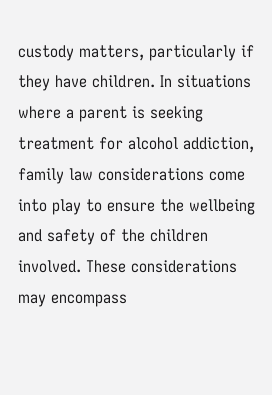custody matters, particularly if they have children. In situations where a parent is seeking treatment for alcohol addiction, family law considerations come into play to ensure the wellbeing and safety of the children involved. These considerations may encompass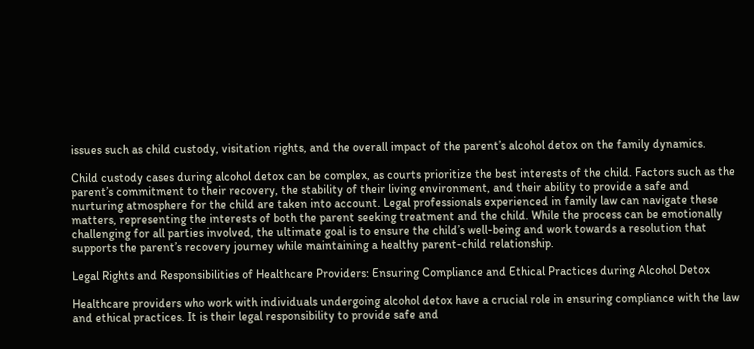issues such as child custody, visitation rights, and the overall impact of the parent’s alcohol detox on the family dynamics.

Child custody cases during alcohol detox can be complex, as courts prioritize the best interests of the child. Factors such as the parent’s commitment to their recovery, the stability of their living environment, and their ability to provide a safe and nurturing atmosphere for the child are taken into account. Legal professionals experienced in family law can navigate these matters, representing the interests of both the parent seeking treatment and the child. While the process can be emotionally challenging for all parties involved, the ultimate goal is to ensure the child’s well-being and work towards a resolution that supports the parent’s recovery journey while maintaining a healthy parent-child relationship.

Legal Rights and Responsibilities of Healthcare Providers: Ensuring Compliance and Ethical Practices during Alcohol Detox

Healthcare providers who work with individuals undergoing alcohol detox have a crucial role in ensuring compliance with the law and ethical practices. It is their legal responsibility to provide safe and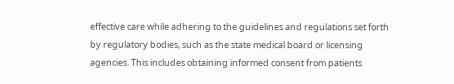effective care while adhering to the guidelines and regulations set forth by regulatory bodies, such as the state medical board or licensing agencies. This includes obtaining informed consent from patients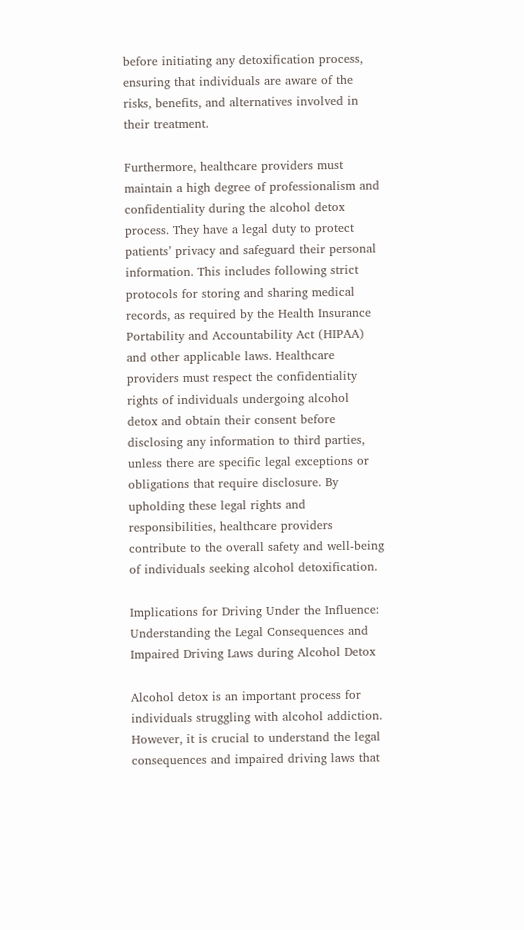before initiating any detoxification process, ensuring that individuals are aware of the risks, benefits, and alternatives involved in their treatment.

Furthermore, healthcare providers must maintain a high degree of professionalism and confidentiality during the alcohol detox process. They have a legal duty to protect patients’ privacy and safeguard their personal information. This includes following strict protocols for storing and sharing medical records, as required by the Health Insurance Portability and Accountability Act (HIPAA) and other applicable laws. Healthcare providers must respect the confidentiality rights of individuals undergoing alcohol detox and obtain their consent before disclosing any information to third parties, unless there are specific legal exceptions or obligations that require disclosure. By upholding these legal rights and responsibilities, healthcare providers contribute to the overall safety and well-being of individuals seeking alcohol detoxification.

Implications for Driving Under the Influence: Understanding the Legal Consequences and Impaired Driving Laws during Alcohol Detox

Alcohol detox is an important process for individuals struggling with alcohol addiction. However, it is crucial to understand the legal consequences and impaired driving laws that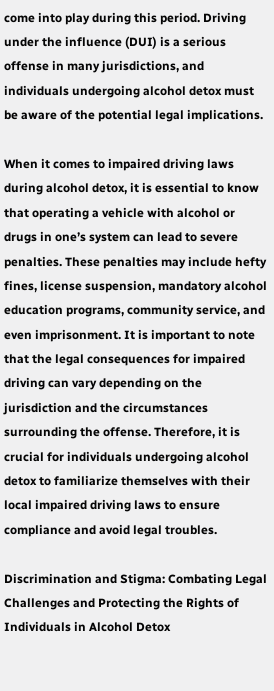come into play during this period. Driving under the influence (DUI) is a serious offense in many jurisdictions, and individuals undergoing alcohol detox must be aware of the potential legal implications.

When it comes to impaired driving laws during alcohol detox, it is essential to know that operating a vehicle with alcohol or drugs in one’s system can lead to severe penalties. These penalties may include hefty fines, license suspension, mandatory alcohol education programs, community service, and even imprisonment. It is important to note that the legal consequences for impaired driving can vary depending on the jurisdiction and the circumstances surrounding the offense. Therefore, it is crucial for individuals undergoing alcohol detox to familiarize themselves with their local impaired driving laws to ensure compliance and avoid legal troubles.

Discrimination and Stigma: Combating Legal Challenges and Protecting the Rights of Individuals in Alcohol Detox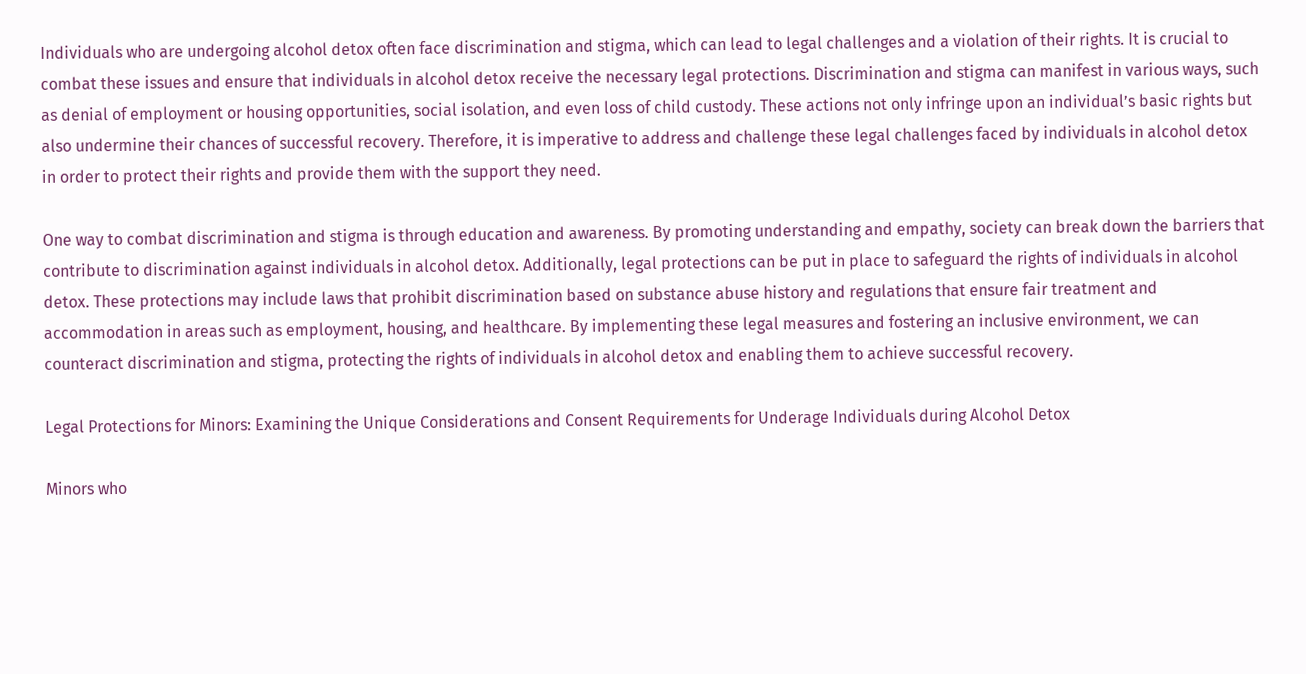Individuals who are undergoing alcohol detox often face discrimination and stigma, which can lead to legal challenges and a violation of their rights. It is crucial to combat these issues and ensure that individuals in alcohol detox receive the necessary legal protections. Discrimination and stigma can manifest in various ways, such as denial of employment or housing opportunities, social isolation, and even loss of child custody. These actions not only infringe upon an individual’s basic rights but also undermine their chances of successful recovery. Therefore, it is imperative to address and challenge these legal challenges faced by individuals in alcohol detox in order to protect their rights and provide them with the support they need.

One way to combat discrimination and stigma is through education and awareness. By promoting understanding and empathy, society can break down the barriers that contribute to discrimination against individuals in alcohol detox. Additionally, legal protections can be put in place to safeguard the rights of individuals in alcohol detox. These protections may include laws that prohibit discrimination based on substance abuse history and regulations that ensure fair treatment and accommodation in areas such as employment, housing, and healthcare. By implementing these legal measures and fostering an inclusive environment, we can counteract discrimination and stigma, protecting the rights of individuals in alcohol detox and enabling them to achieve successful recovery.

Legal Protections for Minors: Examining the Unique Considerations and Consent Requirements for Underage Individuals during Alcohol Detox

Minors who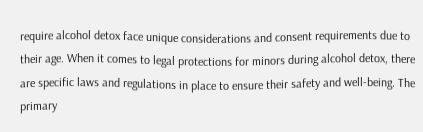require alcohol detox face unique considerations and consent requirements due to their age. When it comes to legal protections for minors during alcohol detox, there are specific laws and regulations in place to ensure their safety and well-being. The primary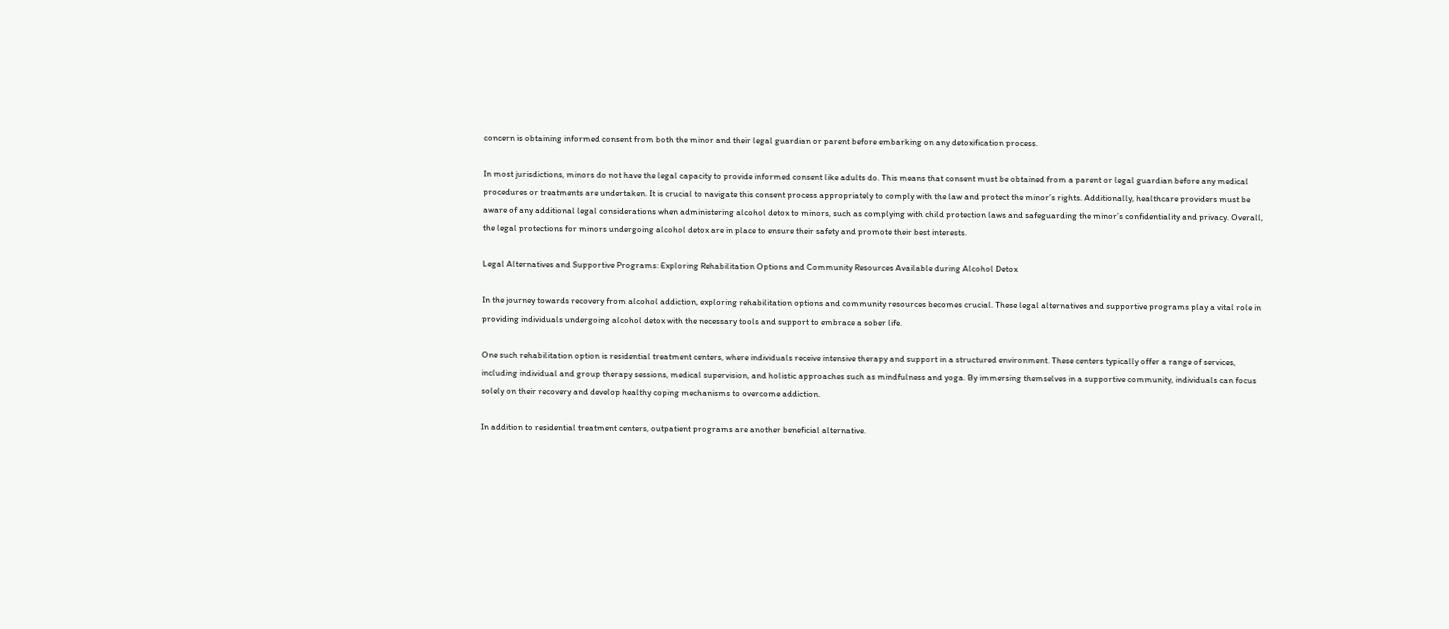concern is obtaining informed consent from both the minor and their legal guardian or parent before embarking on any detoxification process.

In most jurisdictions, minors do not have the legal capacity to provide informed consent like adults do. This means that consent must be obtained from a parent or legal guardian before any medical procedures or treatments are undertaken. It is crucial to navigate this consent process appropriately to comply with the law and protect the minor’s rights. Additionally, healthcare providers must be aware of any additional legal considerations when administering alcohol detox to minors, such as complying with child protection laws and safeguarding the minor’s confidentiality and privacy. Overall, the legal protections for minors undergoing alcohol detox are in place to ensure their safety and promote their best interests.

Legal Alternatives and Supportive Programs: Exploring Rehabilitation Options and Community Resources Available during Alcohol Detox

In the journey towards recovery from alcohol addiction, exploring rehabilitation options and community resources becomes crucial. These legal alternatives and supportive programs play a vital role in providing individuals undergoing alcohol detox with the necessary tools and support to embrace a sober life.

One such rehabilitation option is residential treatment centers, where individuals receive intensive therapy and support in a structured environment. These centers typically offer a range of services, including individual and group therapy sessions, medical supervision, and holistic approaches such as mindfulness and yoga. By immersing themselves in a supportive community, individuals can focus solely on their recovery and develop healthy coping mechanisms to overcome addiction.

In addition to residential treatment centers, outpatient programs are another beneficial alternative.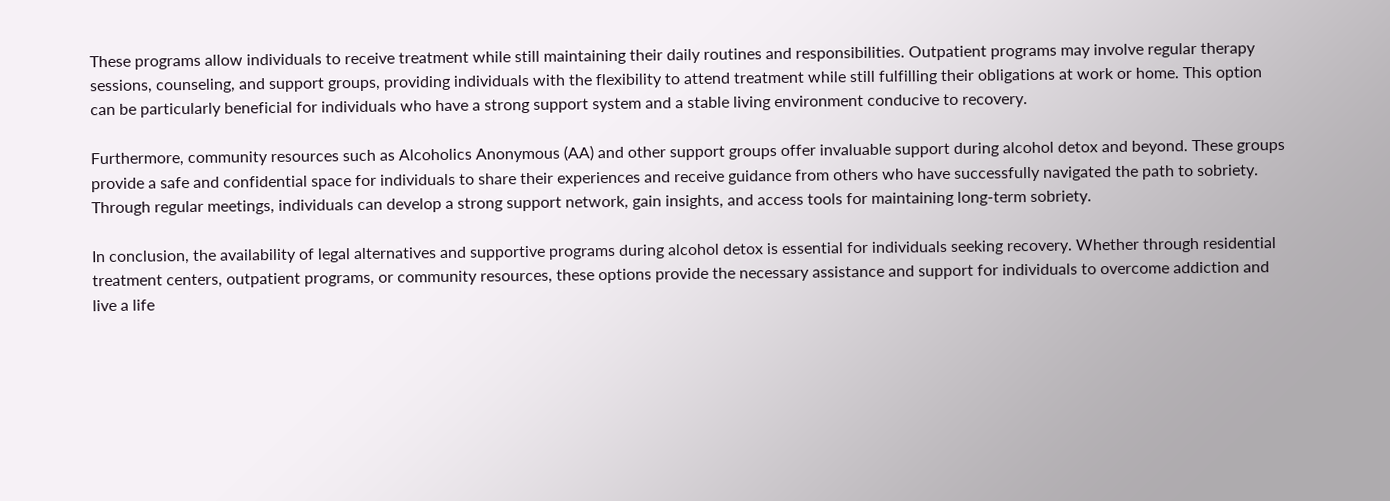These programs allow individuals to receive treatment while still maintaining their daily routines and responsibilities. Outpatient programs may involve regular therapy sessions, counseling, and support groups, providing individuals with the flexibility to attend treatment while still fulfilling their obligations at work or home. This option can be particularly beneficial for individuals who have a strong support system and a stable living environment conducive to recovery.

Furthermore, community resources such as Alcoholics Anonymous (AA) and other support groups offer invaluable support during alcohol detox and beyond. These groups provide a safe and confidential space for individuals to share their experiences and receive guidance from others who have successfully navigated the path to sobriety. Through regular meetings, individuals can develop a strong support network, gain insights, and access tools for maintaining long-term sobriety.

In conclusion, the availability of legal alternatives and supportive programs during alcohol detox is essential for individuals seeking recovery. Whether through residential treatment centers, outpatient programs, or community resources, these options provide the necessary assistance and support for individuals to overcome addiction and live a life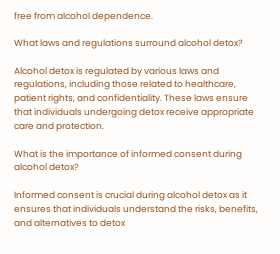free from alcohol dependence.

What laws and regulations surround alcohol detox?

Alcohol detox is regulated by various laws and regulations, including those related to healthcare, patient rights, and confidentiality. These laws ensure that individuals undergoing detox receive appropriate care and protection.

What is the importance of informed consent during alcohol detox?

Informed consent is crucial during alcohol detox as it ensures that individuals understand the risks, benefits, and alternatives to detox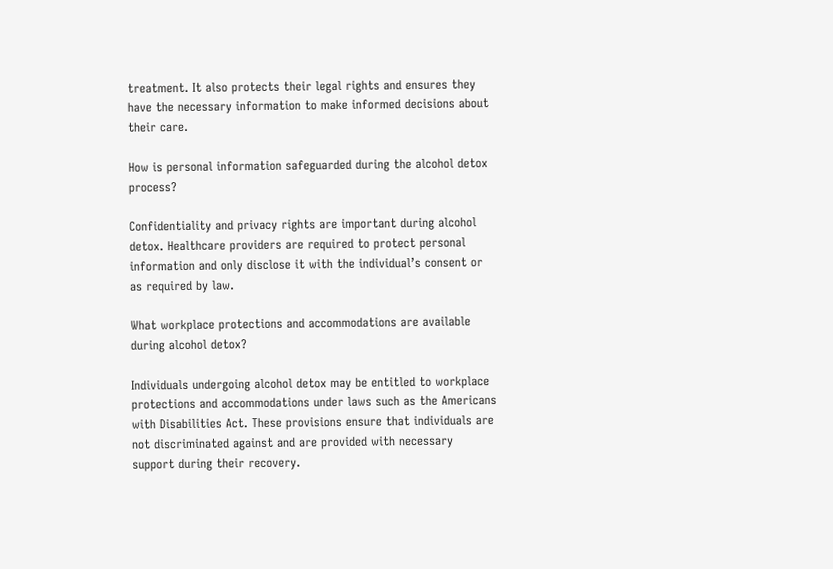treatment. It also protects their legal rights and ensures they have the necessary information to make informed decisions about their care.

How is personal information safeguarded during the alcohol detox process?

Confidentiality and privacy rights are important during alcohol detox. Healthcare providers are required to protect personal information and only disclose it with the individual’s consent or as required by law.

What workplace protections and accommodations are available during alcohol detox?

Individuals undergoing alcohol detox may be entitled to workplace protections and accommodations under laws such as the Americans with Disabilities Act. These provisions ensure that individuals are not discriminated against and are provided with necessary support during their recovery.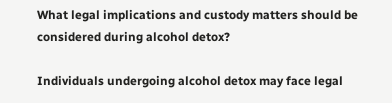What legal implications and custody matters should be considered during alcohol detox?

Individuals undergoing alcohol detox may face legal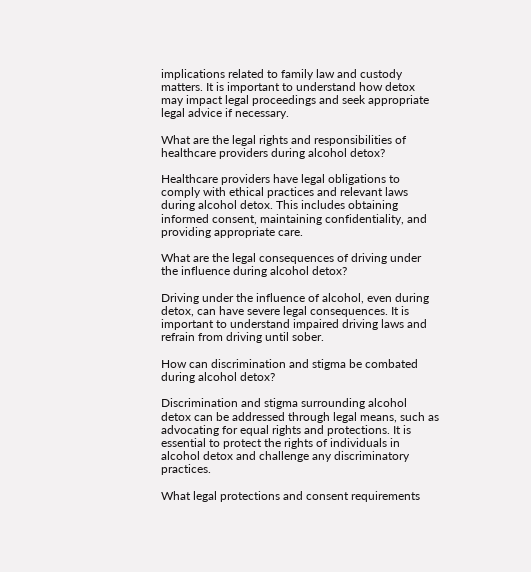implications related to family law and custody matters. It is important to understand how detox may impact legal proceedings and seek appropriate legal advice if necessary.

What are the legal rights and responsibilities of healthcare providers during alcohol detox?

Healthcare providers have legal obligations to comply with ethical practices and relevant laws during alcohol detox. This includes obtaining informed consent, maintaining confidentiality, and providing appropriate care.

What are the legal consequences of driving under the influence during alcohol detox?

Driving under the influence of alcohol, even during detox, can have severe legal consequences. It is important to understand impaired driving laws and refrain from driving until sober.

How can discrimination and stigma be combated during alcohol detox?

Discrimination and stigma surrounding alcohol detox can be addressed through legal means, such as advocating for equal rights and protections. It is essential to protect the rights of individuals in alcohol detox and challenge any discriminatory practices.

What legal protections and consent requirements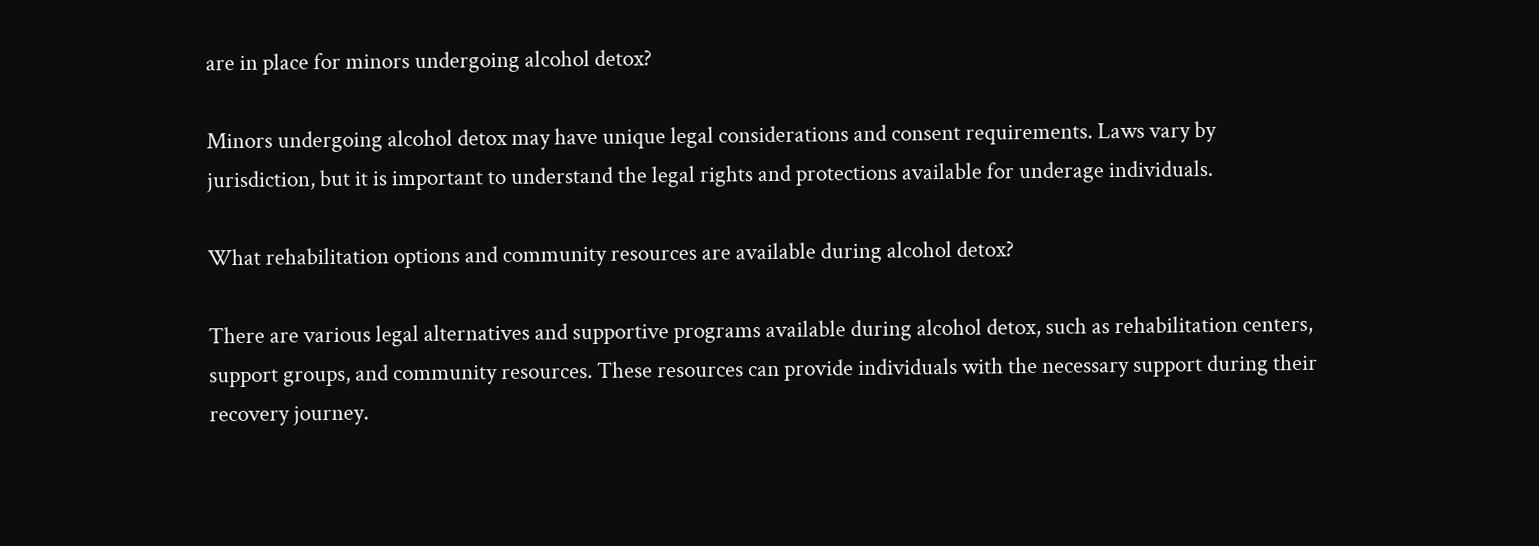are in place for minors undergoing alcohol detox?

Minors undergoing alcohol detox may have unique legal considerations and consent requirements. Laws vary by jurisdiction, but it is important to understand the legal rights and protections available for underage individuals.

What rehabilitation options and community resources are available during alcohol detox?

There are various legal alternatives and supportive programs available during alcohol detox, such as rehabilitation centers, support groups, and community resources. These resources can provide individuals with the necessary support during their recovery journey.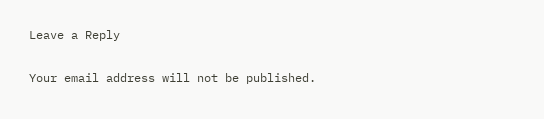Leave a Reply

Your email address will not be published.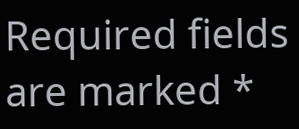Required fields are marked *